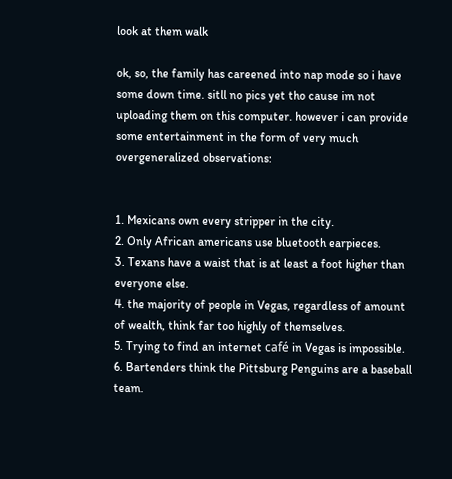look at them walk

ok, so, the family has careened into nap mode so i have some down time. sitll no pics yet tho cause im not uploading them on this computer. however i can provide some entertainment in the form of very much overgeneralized observations:


1. Mexicans own every stripper in the city.
2. Only African americans use bluetooth earpieces.
3. Texans have a waist that is at least a foot higher than everyone else.
4. the majority of people in Vegas, regardless of amount of wealth, think far too highly of themselves.
5. Trying to find an internet café in Vegas is impossible.
6. Bartenders think the Pittsburg Penguins are a baseball team.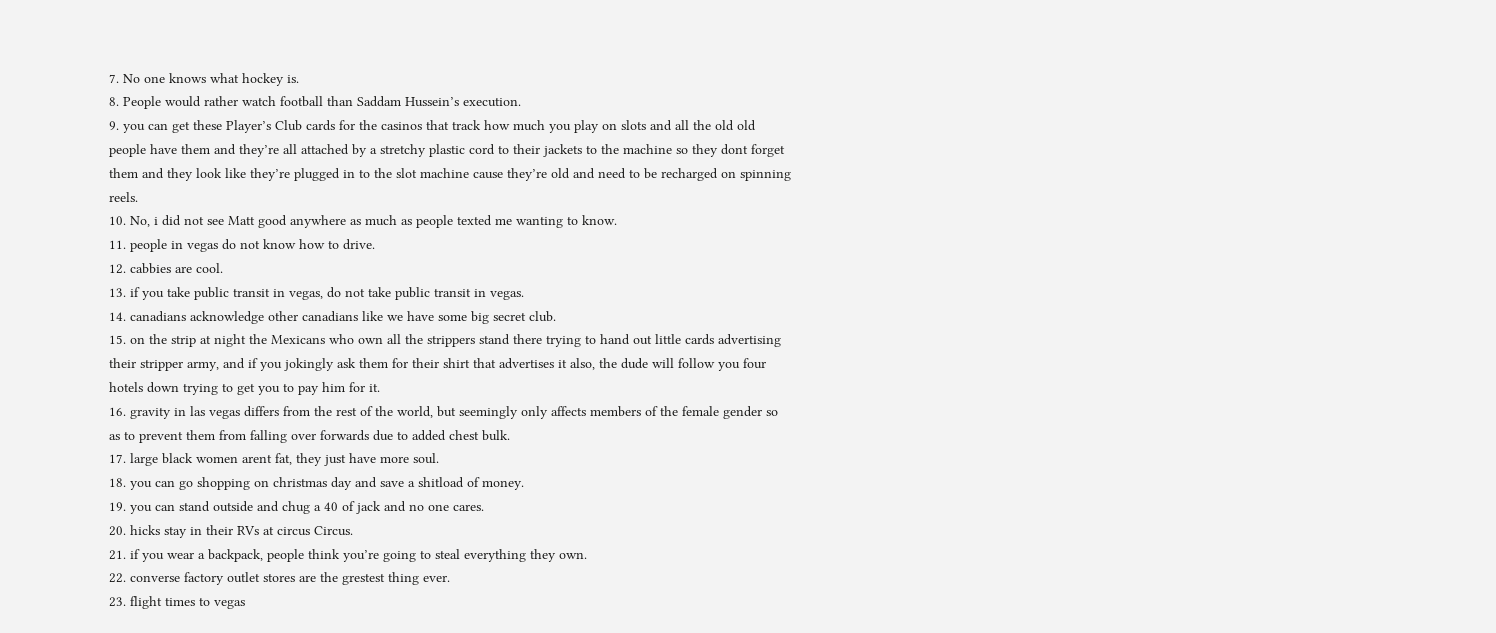7. No one knows what hockey is.
8. People would rather watch football than Saddam Hussein’s execution.
9. you can get these Player’s Club cards for the casinos that track how much you play on slots and all the old old people have them and they’re all attached by a stretchy plastic cord to their jackets to the machine so they dont forget them and they look like they’re plugged in to the slot machine cause they’re old and need to be recharged on spinning reels.
10. No, i did not see Matt good anywhere as much as people texted me wanting to know.
11. people in vegas do not know how to drive.
12. cabbies are cool.
13. if you take public transit in vegas, do not take public transit in vegas.
14. canadians acknowledge other canadians like we have some big secret club.
15. on the strip at night the Mexicans who own all the strippers stand there trying to hand out little cards advertising their stripper army, and if you jokingly ask them for their shirt that advertises it also, the dude will follow you four hotels down trying to get you to pay him for it.
16. gravity in las vegas differs from the rest of the world, but seemingly only affects members of the female gender so as to prevent them from falling over forwards due to added chest bulk.
17. large black women arent fat, they just have more soul.
18. you can go shopping on christmas day and save a shitload of money.
19. you can stand outside and chug a 40 of jack and no one cares.
20. hicks stay in their RVs at circus Circus.
21. if you wear a backpack, people think you’re going to steal everything they own.
22. converse factory outlet stores are the grestest thing ever.
23. flight times to vegas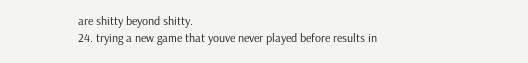are shitty beyond shitty.
24. trying a new game that youve never played before results in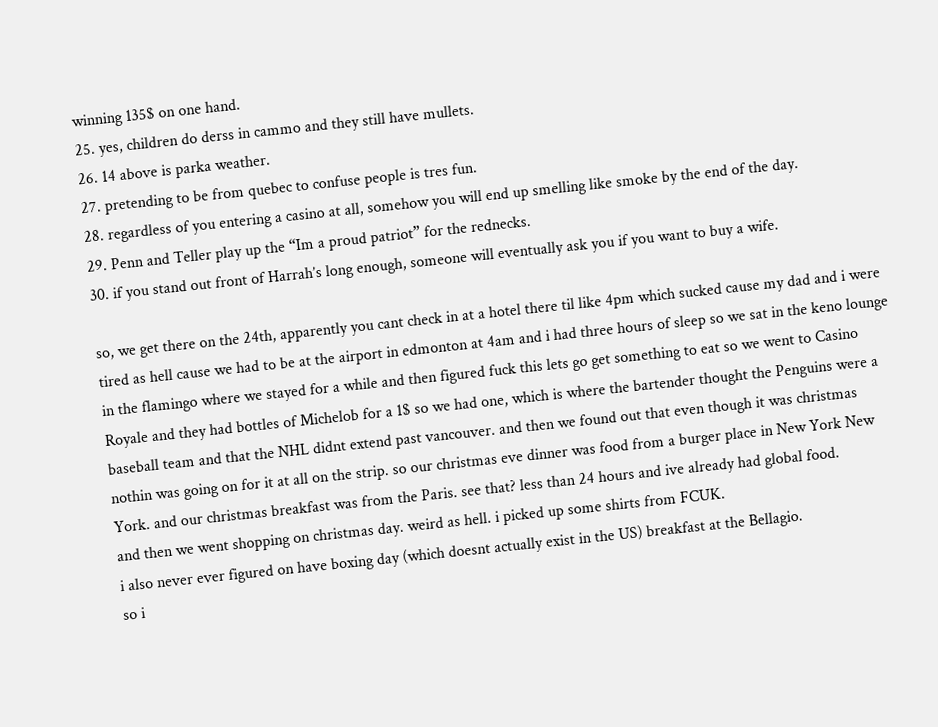winning 135$ on one hand.
25. yes, children do derss in cammo and they still have mullets.
26. 14 above is parka weather.
27. pretending to be from quebec to confuse people is tres fun.
28. regardless of you entering a casino at all, somehow you will end up smelling like smoke by the end of the day.
29. Penn and Teller play up the “Im a proud patriot” for the rednecks.
30. if you stand out front of Harrah’s long enough, someone will eventually ask you if you want to buy a wife.

so, we get there on the 24th, apparently you cant check in at a hotel there til like 4pm which sucked cause my dad and i were tired as hell cause we had to be at the airport in edmonton at 4am and i had three hours of sleep so we sat in the keno lounge in the flamingo where we stayed for a while and then figured fuck this lets go get something to eat so we went to Casino Royale and they had bottles of Michelob for a 1$ so we had one, which is where the bartender thought the Penguins were a baseball team and that the NHL didnt extend past vancouver. and then we found out that even though it was christmas nothin was going on for it at all on the strip. so our christmas eve dinner was food from a burger place in New York New York. and our christmas breakfast was from the Paris. see that? less than 24 hours and ive already had global food.
and then we went shopping on christmas day. weird as hell. i picked up some shirts from FCUK.
i also never ever figured on have boxing day (which doesnt actually exist in the US) breakfast at the Bellagio.
so i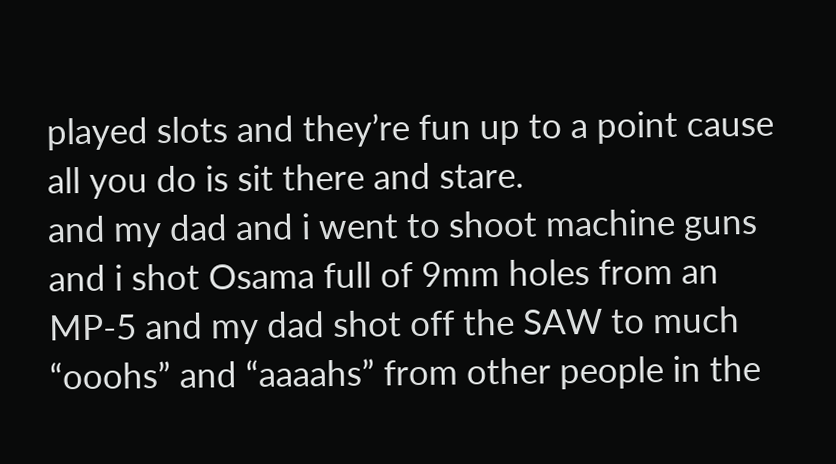played slots and they’re fun up to a point cause all you do is sit there and stare.
and my dad and i went to shoot machine guns and i shot Osama full of 9mm holes from an MP-5 and my dad shot off the SAW to much “ooohs” and “aaaahs” from other people in the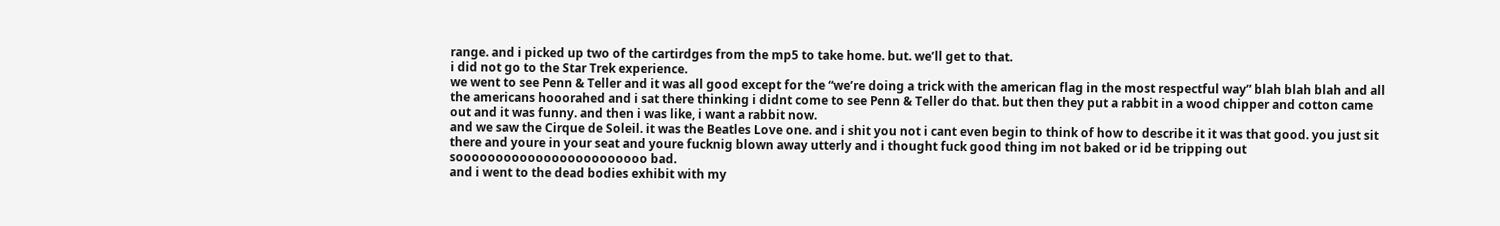range. and i picked up two of the cartirdges from the mp5 to take home. but. we’ll get to that.
i did not go to the Star Trek experience.
we went to see Penn & Teller and it was all good except for the “we’re doing a trick with the american flag in the most respectful way” blah blah blah and all the americans hooorahed and i sat there thinking i didnt come to see Penn & Teller do that. but then they put a rabbit in a wood chipper and cotton came out and it was funny. and then i was like, i want a rabbit now.
and we saw the Cirque de Soleil. it was the Beatles Love one. and i shit you not i cant even begin to think of how to describe it it was that good. you just sit there and youre in your seat and youre fucknig blown away utterly and i thought fuck good thing im not baked or id be tripping out soooooooooooooooooooooooo bad.
and i went to the dead bodies exhibit with my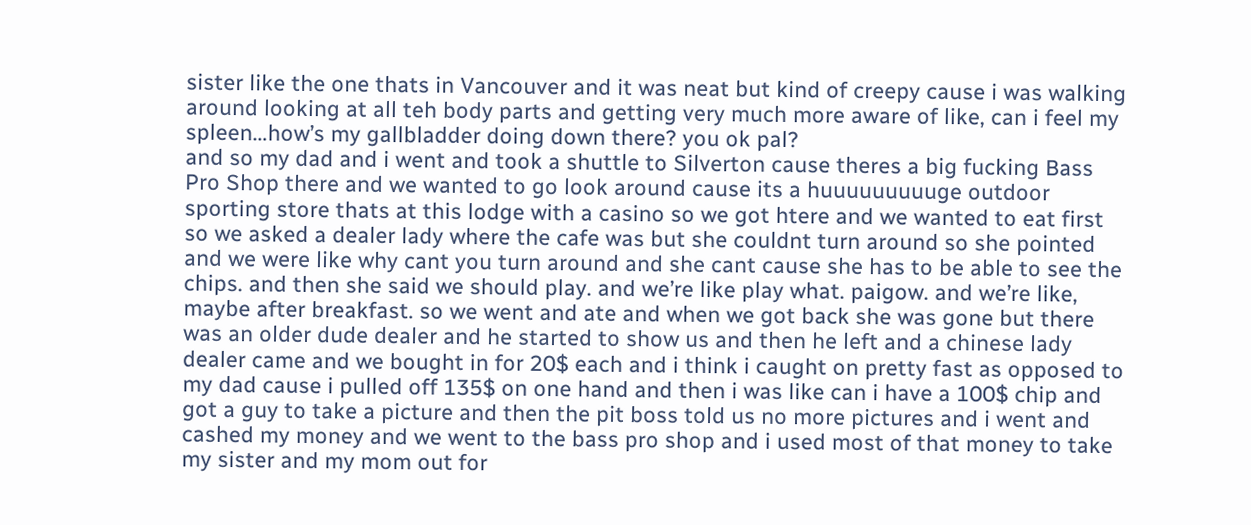sister like the one thats in Vancouver and it was neat but kind of creepy cause i was walking around looking at all teh body parts and getting very much more aware of like, can i feel my spleen…how’s my gallbladder doing down there? you ok pal?
and so my dad and i went and took a shuttle to Silverton cause theres a big fucking Bass Pro Shop there and we wanted to go look around cause its a huuuuuuuuuge outdoor sporting store thats at this lodge with a casino so we got htere and we wanted to eat first so we asked a dealer lady where the cafe was but she couldnt turn around so she pointed and we were like why cant you turn around and she cant cause she has to be able to see the chips. and then she said we should play. and we’re like play what. paigow. and we’re like, maybe after breakfast. so we went and ate and when we got back she was gone but there was an older dude dealer and he started to show us and then he left and a chinese lady dealer came and we bought in for 20$ each and i think i caught on pretty fast as opposed to my dad cause i pulled off 135$ on one hand and then i was like can i have a 100$ chip and got a guy to take a picture and then the pit boss told us no more pictures and i went and cashed my money and we went to the bass pro shop and i used most of that money to take my sister and my mom out for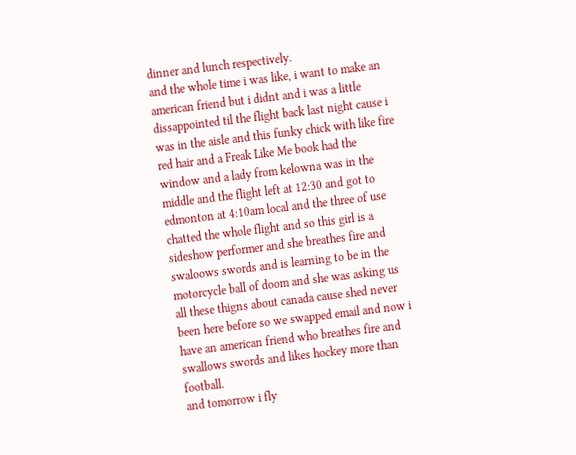dinner and lunch respectively.
and the whole time i was like, i want to make an american friend but i didnt and i was a little dissappointed til the flight back last night cause i was in the aisle and this funky chick with like fire red hair and a Freak Like Me book had the window and a lady from kelowna was in the middle and the flight left at 12:30 and got to edmonton at 4:10am local and the three of use chatted the whole flight and so this girl is a sideshow performer and she breathes fire and swaloows swords and is learning to be in the motorcycle ball of doom and she was asking us all these thigns about canada cause shed never been here before so we swapped email and now i have an american friend who breathes fire and swallows swords and likes hockey more than football.
and tomorrow i fly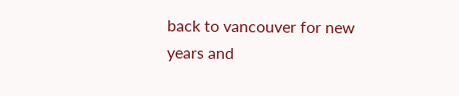back to vancouver for new years and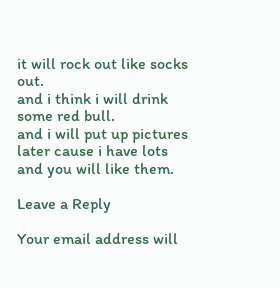it will rock out like socks out.
and i think i will drink some red bull.
and i will put up pictures later cause i have lots and you will like them.

Leave a Reply

Your email address will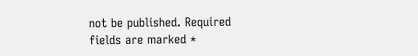not be published. Required fields are marked *